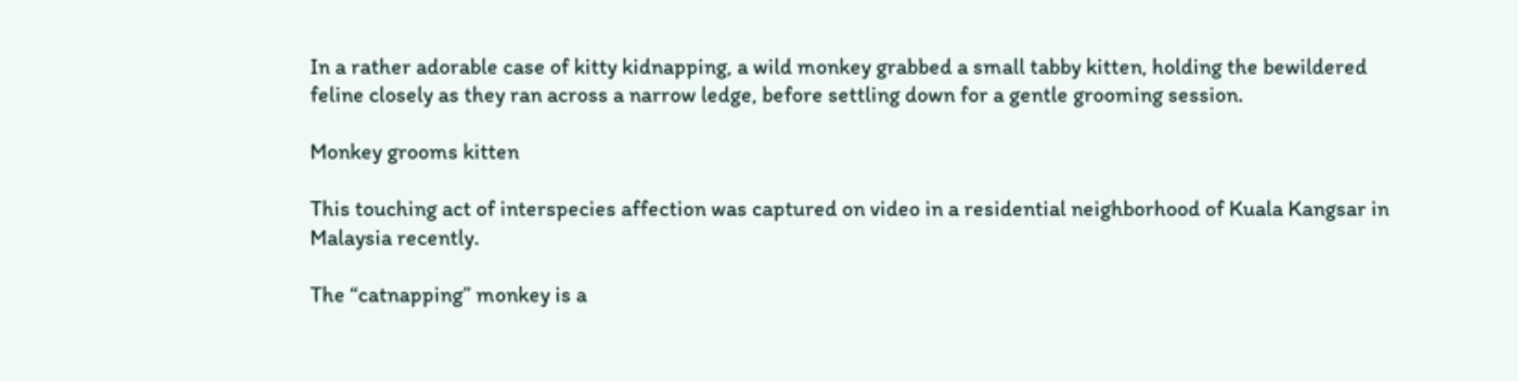In a rather adorable case of kitty kidnapping, a wild monkey grabbed a small tabby kitten, holding the bewildered feline closely as they ran across a narrow ledge, before settling down for a gentle grooming session.

Monkey grooms kitten

This touching act of interspecies affection was captured on video in a residential neighborhood of Kuala Kangsar in Malaysia recently.

The “catnapping” monkey is a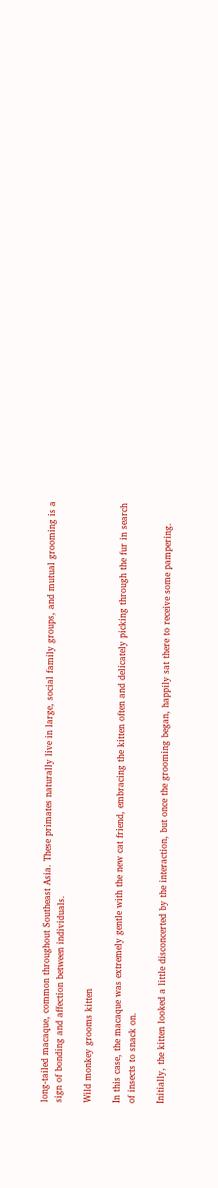long-tailed macaque, common throughout Southeast Asia. These primates naturally live in large, social family groups, and mutual grooming is a sign of bonding and affection between individuals.

Wild monkey grooms kitten

In this case, the macaque was extremely gentle with the new cat friend, embracing the kitten often and delicately picking through the fur in search of insects to snack on.

Initially, the kitten looked a little disconcerted by the interaction, but once the grooming began, happily sat there to receive some pampering.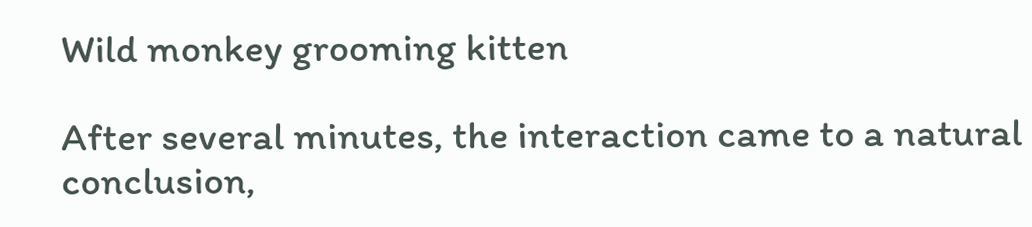Wild monkey grooming kitten

After several minutes, the interaction came to a natural conclusion,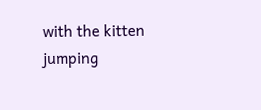with the kitten jumping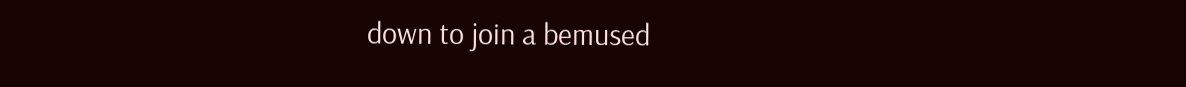down to join a bemused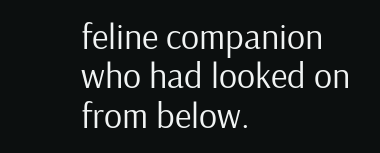feline companion who had looked on from below.